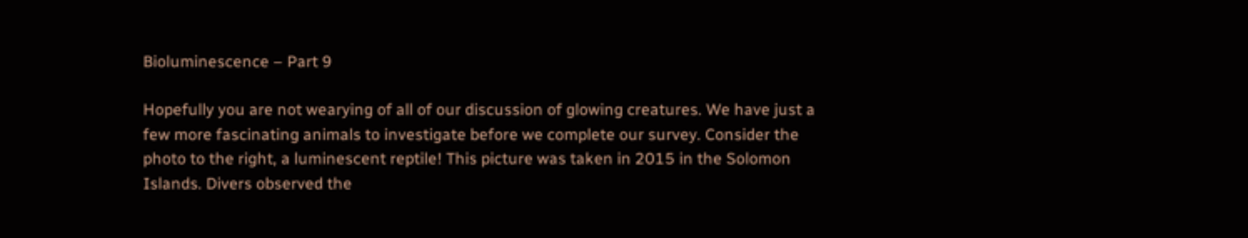Bioluminescence – Part 9

Hopefully you are not wearying of all of our discussion of glowing creatures. We have just a few more fascinating animals to investigate before we complete our survey. Consider the photo to the right, a luminescent reptile! This picture was taken in 2015 in the Solomon Islands. Divers observed the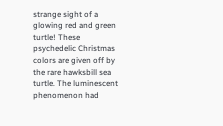strange sight of a glowing red and green turtle! These psychedelic Christmas colors are given off by the rare hawksbill sea turtle. The luminescent phenomenon had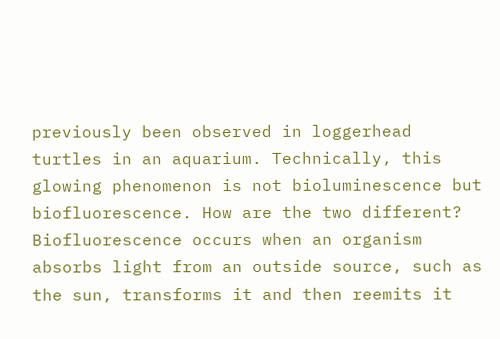previously been observed in loggerhead turtles in an aquarium. Technically, this glowing phenomenon is not bioluminescence but biofluorescence. How are the two different? Biofluorescence occurs when an organism absorbs light from an outside source, such as the sun, transforms it and then reemits it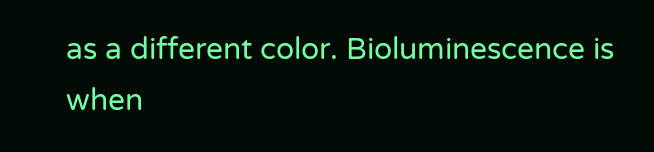as a different color. Bioluminescence is when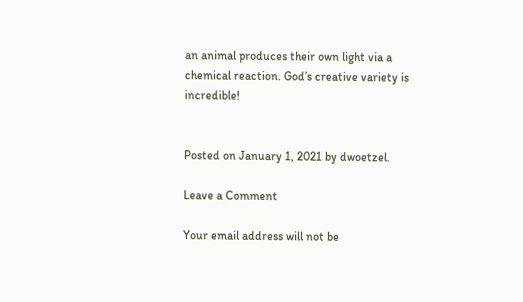an animal produces their own light via a chemical reaction. God’s creative variety is incredible!


Posted on January 1, 2021 by dwoetzel.

Leave a Comment

Your email address will not be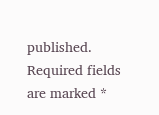published. Required fields are marked *